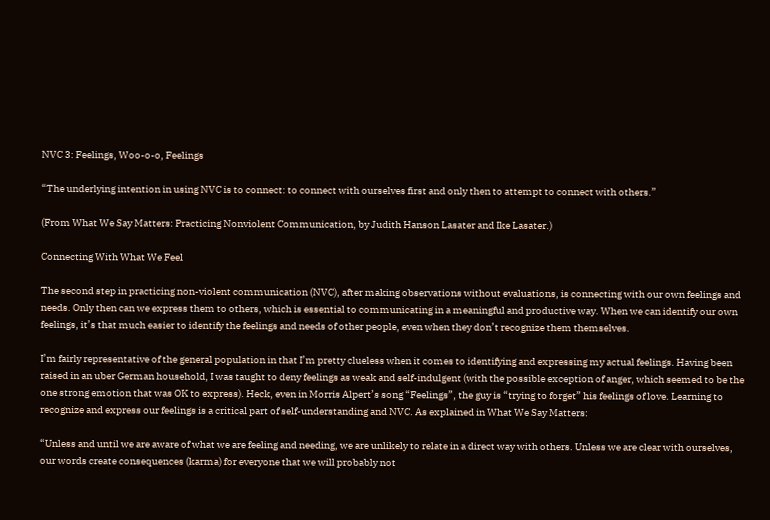NVC 3: Feelings, Woo-o-o, Feelings

“The underlying intention in using NVC is to connect: to connect with ourselves first and only then to attempt to connect with others.”

(From What We Say Matters: Practicing Nonviolent Communication, by Judith Hanson Lasater and Ike Lasater.)

Connecting With What We Feel

The second step in practicing non-violent communication (NVC), after making observations without evaluations, is connecting with our own feelings and needs. Only then can we express them to others, which is essential to communicating in a meaningful and productive way. When we can identify our own feelings, it’s that much easier to identify the feelings and needs of other people, even when they don’t recognize them themselves.

I’m fairly representative of the general population in that I’m pretty clueless when it comes to identifying and expressing my actual feelings. Having been raised in an uber German household, I was taught to deny feelings as weak and self-indulgent (with the possible exception of anger, which seemed to be the one strong emotion that was OK to express). Heck, even in Morris Alpert’s song “Feelings”, the guy is “trying to forget” his feelings of love. Learning to recognize and express our feelings is a critical part of self-understanding and NVC. As explained in What We Say Matters:

“Unless and until we are aware of what we are feeling and needing, we are unlikely to relate in a direct way with others. Unless we are clear with ourselves, our words create consequences (karma) for everyone that we will probably not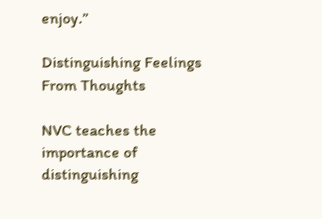enjoy.”

Distinguishing Feelings From Thoughts

NVC teaches the importance of distinguishing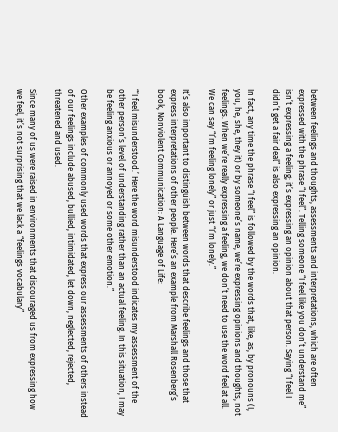between feelings and thoughts, assessments and interpretations, which are often expressed with the phrase “I feel”. Telling someone “I feel like you don’t understand me” isn’t expressing a feeling; it’s expressing an opinion about that person. Saying “I feel I didn’t get a fair deal” is also expressing an opinion.

In fact, any time the phrase “I feel” is followed by the words that, like, as, by pronouns (I, you, he, she, they it) or by someone’s name, we’re expressing opinions and thoughts, not feelings. When we’re really expressing a feeling, we don’t need to use the word feel at all. We can say “I’m feeling lonely” or just “I’m lonely.”

It’s also important to distinguish between words that describe feelings and those that express interpretations of other people. Here’s an example from Marshall Rosenberg’s book, Nonviolent Communication: A Language of Life:

“‘I feel misunderstood.’ Here the word misunderstood indicates my assessment of the other person’s level of understanding rather than an actual feeling. In this situation, I may be feeling anxious or annoyed or some other emotion.”

Other examples of commonly used words that express our assessments of others instead of our feelings include abused, bullied, intimidated, let down, neglected, rejected, threatened and used.

Since many of us were raised in environments that discouraged us from expressing how we feel, it’s not surprising that we lack a “feelings vocabulary”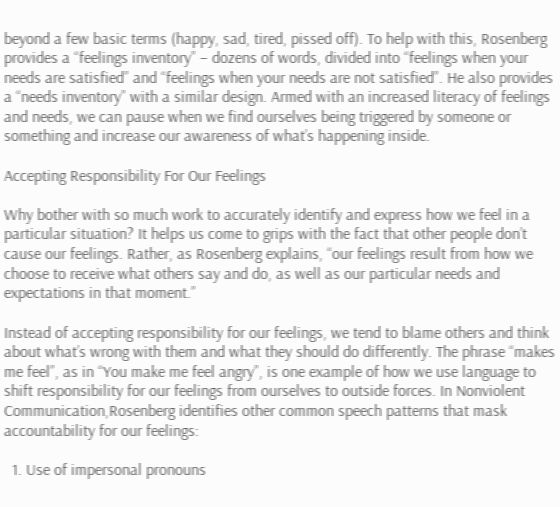beyond a few basic terms (happy, sad, tired, pissed off). To help with this, Rosenberg provides a “feelings inventory” – dozens of words, divided into “feelings when your needs are satisfied” and “feelings when your needs are not satisfied”. He also provides a “needs inventory” with a similar design. Armed with an increased literacy of feelings and needs, we can pause when we find ourselves being triggered by someone or something and increase our awareness of what’s happening inside.

Accepting Responsibility For Our Feelings

Why bother with so much work to accurately identify and express how we feel in a particular situation? It helps us come to grips with the fact that other people don’t cause our feelings. Rather, as Rosenberg explains, “our feelings result from how we choose to receive what others say and do, as well as our particular needs and expectations in that moment.”

Instead of accepting responsibility for our feelings, we tend to blame others and think about what’s wrong with them and what they should do differently. The phrase “makes me feel”, as in “You make me feel angry”, is one example of how we use language to shift responsibility for our feelings from ourselves to outside forces. In Nonviolent Communication,Rosenberg identifies other common speech patterns that mask accountability for our feelings:

  1. Use of impersonal pronouns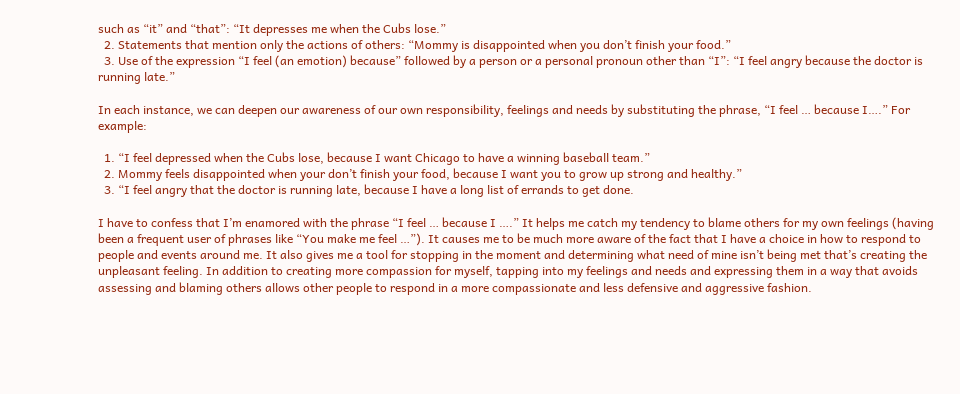such as “it” and “that”: “It depresses me when the Cubs lose.”
  2. Statements that mention only the actions of others: “Mommy is disappointed when you don’t finish your food.”
  3. Use of the expression “I feel (an emotion) because” followed by a person or a personal pronoun other than “I”: “I feel angry because the doctor is running late.”

In each instance, we can deepen our awareness of our own responsibility, feelings and needs by substituting the phrase, “I feel … because I….” For example:

  1. “I feel depressed when the Cubs lose, because I want Chicago to have a winning baseball team.”
  2. Mommy feels disappointed when your don’t finish your food, because I want you to grow up strong and healthy.”
  3. “I feel angry that the doctor is running late, because I have a long list of errands to get done.

I have to confess that I’m enamored with the phrase “I feel … because I ….” It helps me catch my tendency to blame others for my own feelings (having been a frequent user of phrases like “You make me feel …”). It causes me to be much more aware of the fact that I have a choice in how to respond to people and events around me. It also gives me a tool for stopping in the moment and determining what need of mine isn’t being met that’s creating the unpleasant feeling. In addition to creating more compassion for myself, tapping into my feelings and needs and expressing them in a way that avoids assessing and blaming others allows other people to respond in a more compassionate and less defensive and aggressive fashion.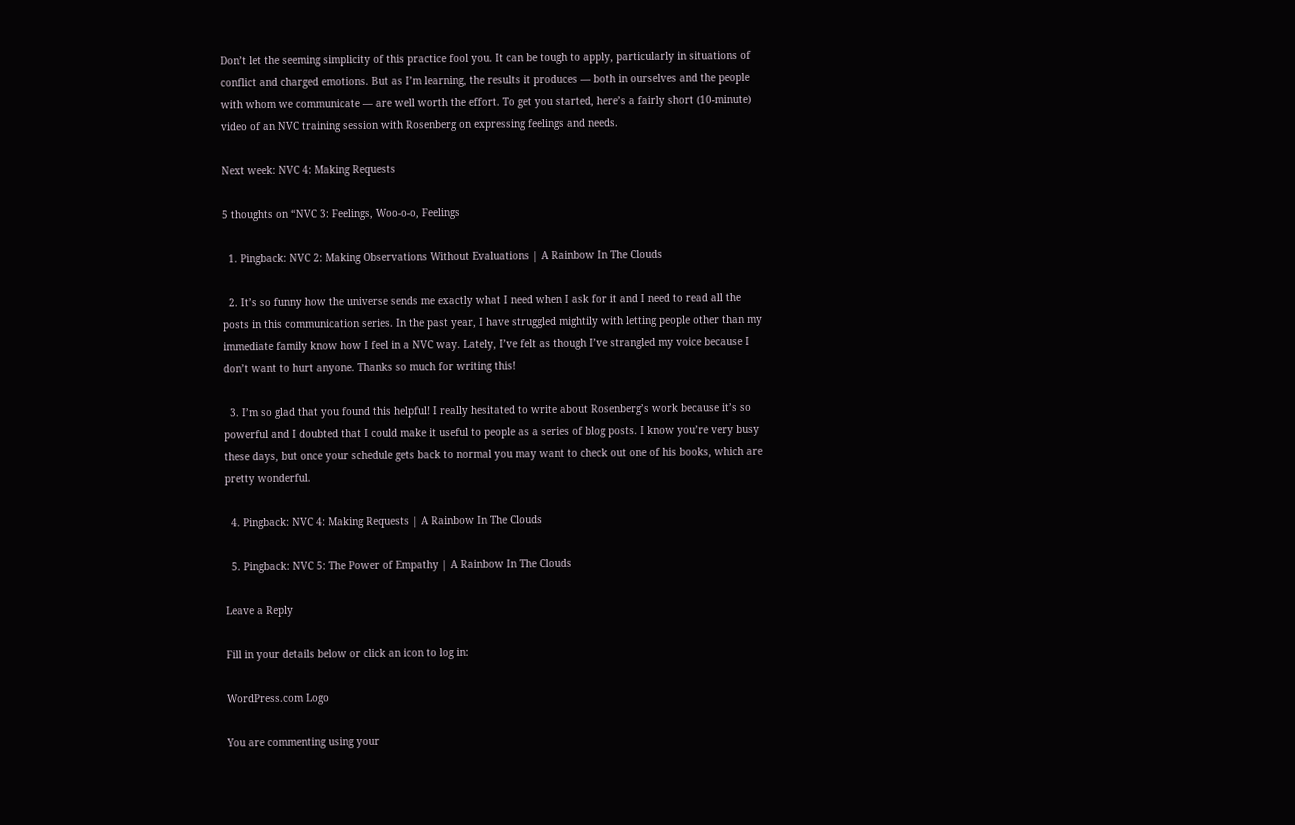Don’t let the seeming simplicity of this practice fool you. It can be tough to apply, particularly in situations of conflict and charged emotions. But as I’m learning, the results it produces — both in ourselves and the people with whom we communicate — are well worth the effort. To get you started, here’s a fairly short (10-minute) video of an NVC training session with Rosenberg on expressing feelings and needs.

Next week: NVC 4: Making Requests

5 thoughts on “NVC 3: Feelings, Woo-o-o, Feelings

  1. Pingback: NVC 2: Making Observations Without Evaluations | A Rainbow In The Clouds

  2. It’s so funny how the universe sends me exactly what I need when I ask for it and I need to read all the posts in this communication series. In the past year, I have struggled mightily with letting people other than my immediate family know how I feel in a NVC way. Lately, I’ve felt as though I’ve strangled my voice because I don’t want to hurt anyone. Thanks so much for writing this!

  3. I’m so glad that you found this helpful! I really hesitated to write about Rosenberg’s work because it’s so powerful and I doubted that I could make it useful to people as a series of blog posts. I know you’re very busy these days, but once your schedule gets back to normal you may want to check out one of his books, which are pretty wonderful.

  4. Pingback: NVC 4: Making Requests | A Rainbow In The Clouds

  5. Pingback: NVC 5: The Power of Empathy | A Rainbow In The Clouds

Leave a Reply

Fill in your details below or click an icon to log in:

WordPress.com Logo

You are commenting using your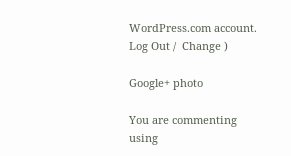WordPress.com account. Log Out /  Change )

Google+ photo

You are commenting using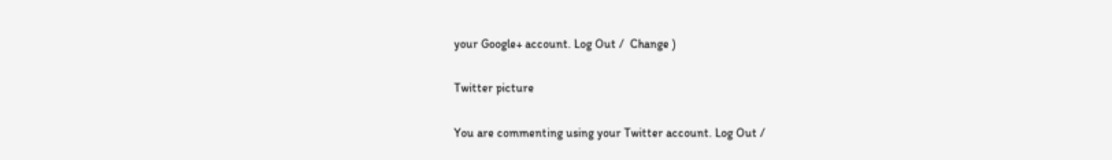your Google+ account. Log Out /  Change )

Twitter picture

You are commenting using your Twitter account. Log Out /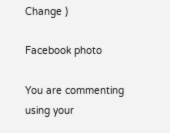Change )

Facebook photo

You are commenting using your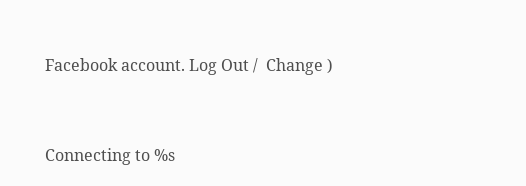Facebook account. Log Out /  Change )


Connecting to %s